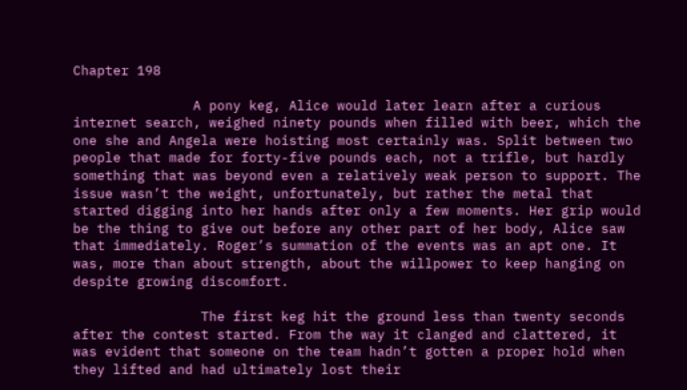Chapter 198

               A pony keg, Alice would later learn after a curious internet search, weighed ninety pounds when filled with beer, which the one she and Angela were hoisting most certainly was. Split between two people that made for forty-five pounds each, not a trifle, but hardly something that was beyond even a relatively weak person to support. The issue wasn’t the weight, unfortunately, but rather the metal that started digging into her hands after only a few moments. Her grip would be the thing to give out before any other part of her body, Alice saw that immediately. Roger’s summation of the events was an apt one. It was, more than about strength, about the willpower to keep hanging on despite growing discomfort.

                The first keg hit the ground less than twenty seconds after the contest started. From the way it clanged and clattered, it was evident that someone on the team hadn’t gotten a proper hold when they lifted and had ultimately lost their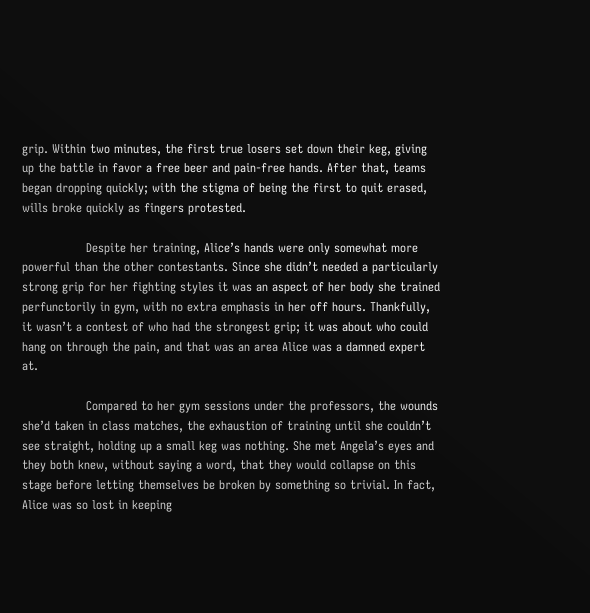grip. Within two minutes, the first true losers set down their keg, giving up the battle in favor a free beer and pain-free hands. After that, teams began dropping quickly; with the stigma of being the first to quit erased, wills broke quickly as fingers protested.

                Despite her training, Alice’s hands were only somewhat more powerful than the other contestants. Since she didn’t needed a particularly strong grip for her fighting styles it was an aspect of her body she trained perfunctorily in gym, with no extra emphasis in her off hours. Thankfully, it wasn’t a contest of who had the strongest grip; it was about who could hang on through the pain, and that was an area Alice was a damned expert at.

                Compared to her gym sessions under the professors, the wounds she’d taken in class matches, the exhaustion of training until she couldn’t see straight, holding up a small keg was nothing. She met Angela’s eyes and they both knew, without saying a word, that they would collapse on this stage before letting themselves be broken by something so trivial. In fact, Alice was so lost in keeping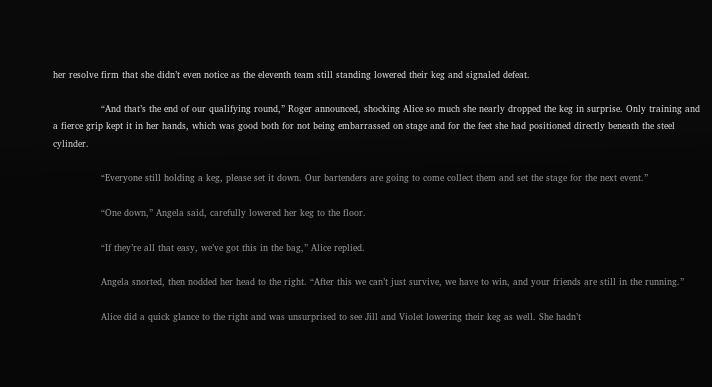her resolve firm that she didn’t even notice as the eleventh team still standing lowered their keg and signaled defeat.

                “And that’s the end of our qualifying round,” Roger announced, shocking Alice so much she nearly dropped the keg in surprise. Only training and a fierce grip kept it in her hands, which was good both for not being embarrassed on stage and for the feet she had positioned directly beneath the steel cylinder.

                “Everyone still holding a keg, please set it down. Our bartenders are going to come collect them and set the stage for the next event.”

                “One down,” Angela said, carefully lowered her keg to the floor.

                “If they’re all that easy, we’ve got this in the bag,” Alice replied.

                Angela snorted, then nodded her head to the right. “After this we can’t just survive, we have to win, and your friends are still in the running.”

                Alice did a quick glance to the right and was unsurprised to see Jill and Violet lowering their keg as well. She hadn’t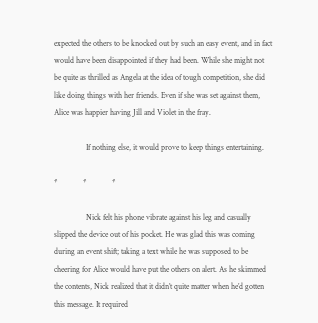expected the others to be knocked out by such an easy event, and in fact would have been disappointed if they had been. While she might not be quite as thrilled as Angela at the idea of tough competition, she did like doing things with her friends. Even if she was set against them, Alice was happier having Jill and Violet in the fray.

                If nothing else, it would prove to keep things entertaining.

*             *             *

                Nick felt his phone vibrate against his leg and casually slipped the device out of his pocket. He was glad this was coming during an event shift; taking a text while he was supposed to be cheering for Alice would have put the others on alert. As he skimmed the contents, Nick realized that it didn’t quite matter when he’d gotten this message. It required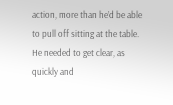action, more than he’d be able to pull off sitting at the table. He needed to get clear, as quickly and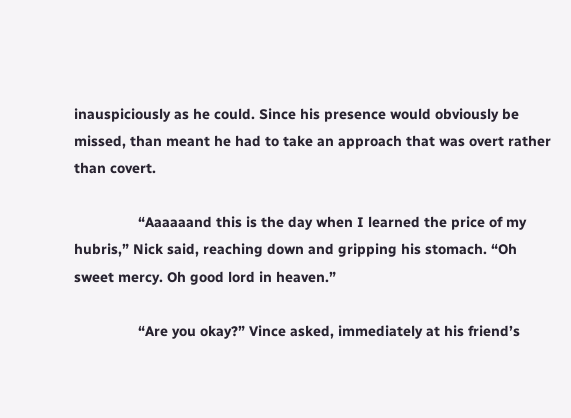inauspiciously as he could. Since his presence would obviously be missed, than meant he had to take an approach that was overt rather than covert.

                “Aaaaaand this is the day when I learned the price of my hubris,” Nick said, reaching down and gripping his stomach. “Oh sweet mercy. Oh good lord in heaven.”

                “Are you okay?” Vince asked, immediately at his friend’s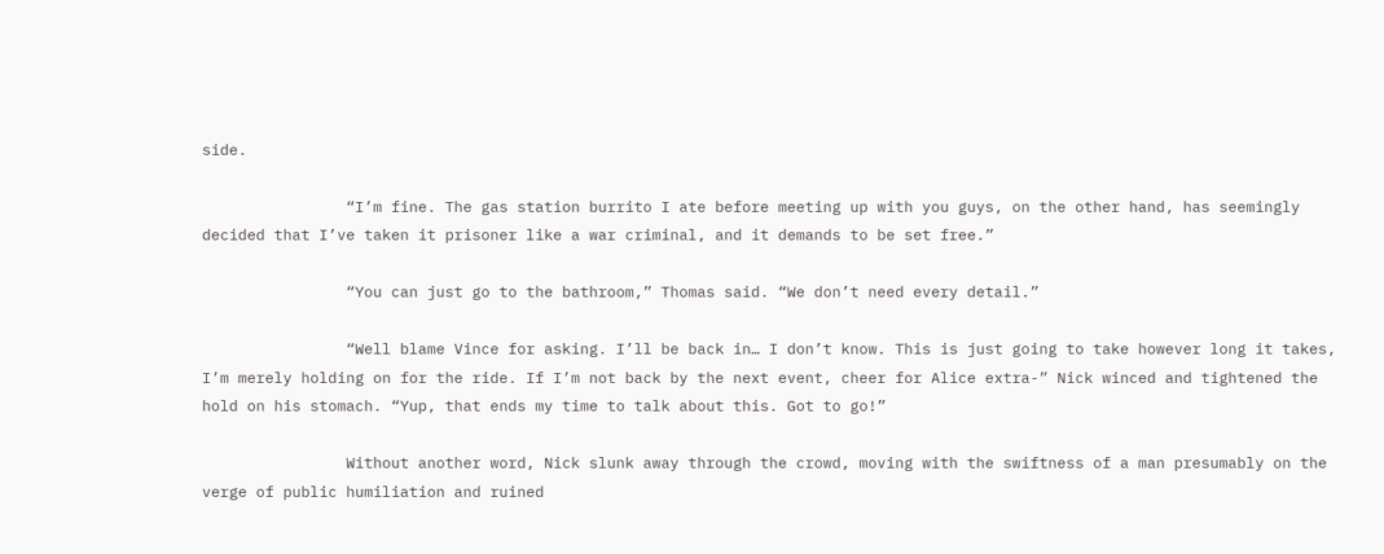side.

                “I’m fine. The gas station burrito I ate before meeting up with you guys, on the other hand, has seemingly decided that I’ve taken it prisoner like a war criminal, and it demands to be set free.”

                “You can just go to the bathroom,” Thomas said. “We don’t need every detail.”

                “Well blame Vince for asking. I’ll be back in… I don’t know. This is just going to take however long it takes, I’m merely holding on for the ride. If I’m not back by the next event, cheer for Alice extra-” Nick winced and tightened the hold on his stomach. “Yup, that ends my time to talk about this. Got to go!”

                Without another word, Nick slunk away through the crowd, moving with the swiftness of a man presumably on the verge of public humiliation and ruined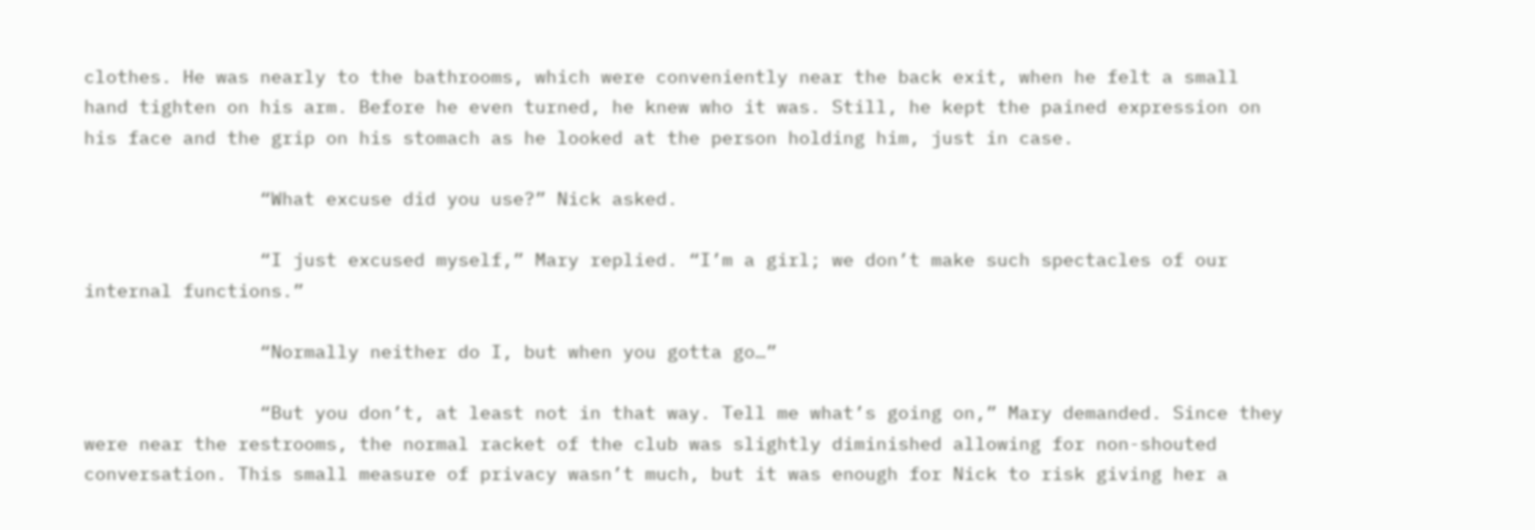clothes. He was nearly to the bathrooms, which were conveniently near the back exit, when he felt a small hand tighten on his arm. Before he even turned, he knew who it was. Still, he kept the pained expression on his face and the grip on his stomach as he looked at the person holding him, just in case.

                “What excuse did you use?” Nick asked.

                “I just excused myself,” Mary replied. “I’m a girl; we don’t make such spectacles of our internal functions.”

                “Normally neither do I, but when you gotta go…”

                “But you don’t, at least not in that way. Tell me what’s going on,” Mary demanded. Since they were near the restrooms, the normal racket of the club was slightly diminished allowing for non-shouted conversation. This small measure of privacy wasn’t much, but it was enough for Nick to risk giving her a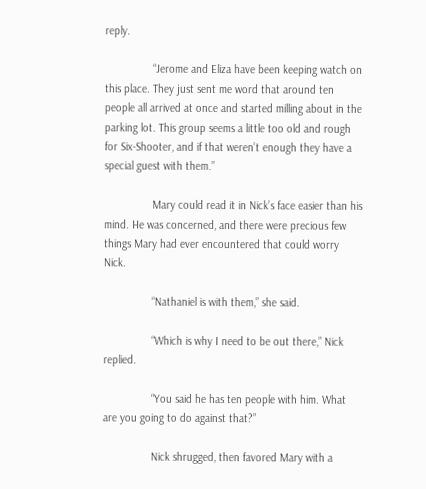reply.

                “Jerome and Eliza have been keeping watch on this place. They just sent me word that around ten people all arrived at once and started milling about in the parking lot. This group seems a little too old and rough for Six-Shooter, and if that weren’t enough they have a special guest with them.”

                Mary could read it in Nick’s face easier than his mind. He was concerned, and there were precious few things Mary had ever encountered that could worry Nick.

                “Nathaniel is with them,” she said.

                “Which is why I need to be out there,” Nick replied.

                “You said he has ten people with him. What are you going to do against that?”

                Nick shrugged, then favored Mary with a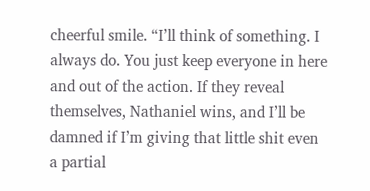cheerful smile. “I’ll think of something. I always do. You just keep everyone in here and out of the action. If they reveal themselves, Nathaniel wins, and I’ll be damned if I’m giving that little shit even a partial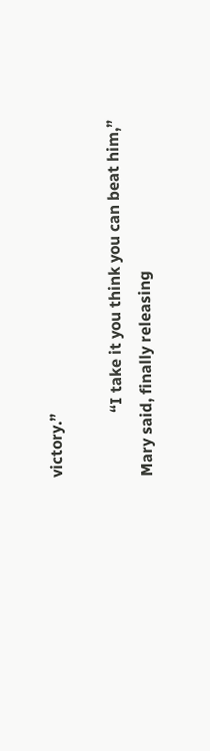victory.”

                “I take it you think you can beat him,” Mary said, finally releasing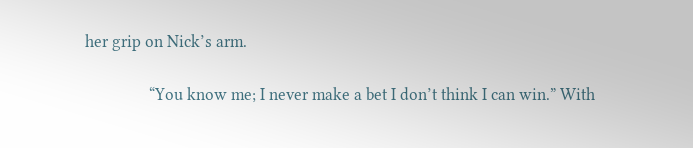her grip on Nick’s arm.

                “You know me; I never make a bet I don’t think I can win.” With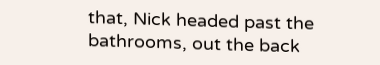that, Nick headed past the bathrooms, out the back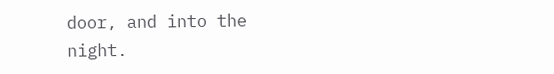door, and into the night.